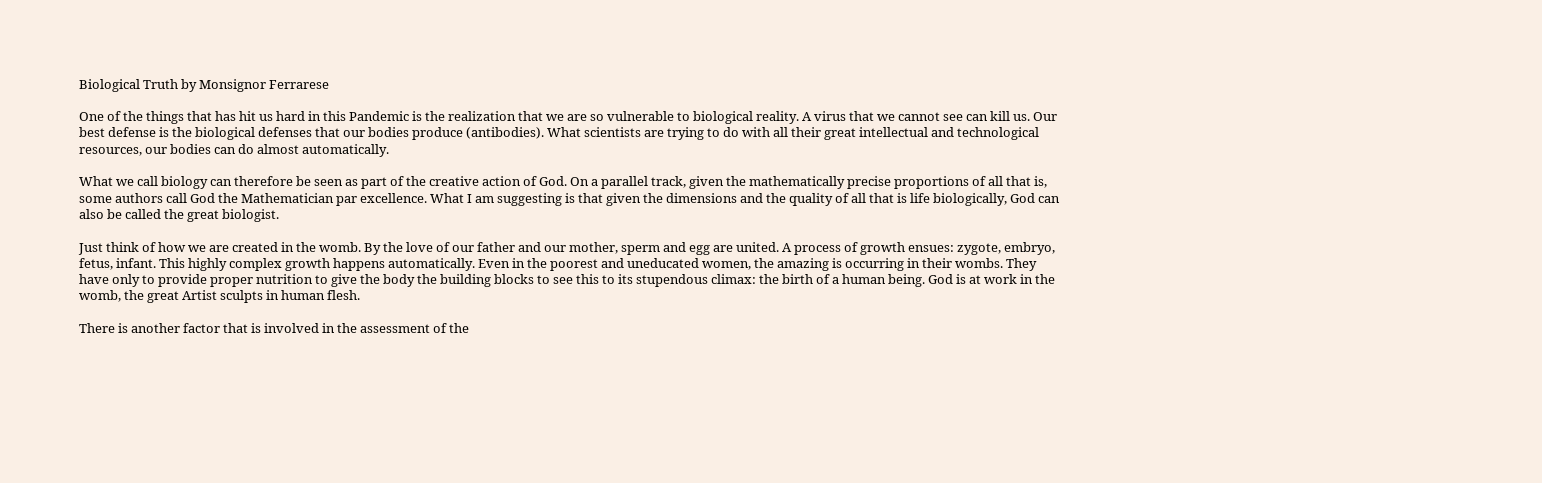Biological Truth by Monsignor Ferrarese

One of the things that has hit us hard in this Pandemic is the realization that we are so vulnerable to biological reality. A virus that we cannot see can kill us. Our best defense is the biological defenses that our bodies produce (antibodies). What scientists are trying to do with all their great intellectual and technological resources, our bodies can do almost automatically.

What we call biology can therefore be seen as part of the creative action of God. On a parallel track, given the mathematically precise proportions of all that is, some authors call God the Mathematician par excellence. What I am suggesting is that given the dimensions and the quality of all that is life biologically, God can also be called the great biologist.

Just think of how we are created in the womb. By the love of our father and our mother, sperm and egg are united. A process of growth ensues: zygote, embryo, fetus, infant. This highly complex growth happens automatically. Even in the poorest and uneducated women, the amazing is occurring in their wombs. They have only to provide proper nutrition to give the body the building blocks to see this to its stupendous climax: the birth of a human being. God is at work in the womb, the great Artist sculpts in human flesh.

There is another factor that is involved in the assessment of the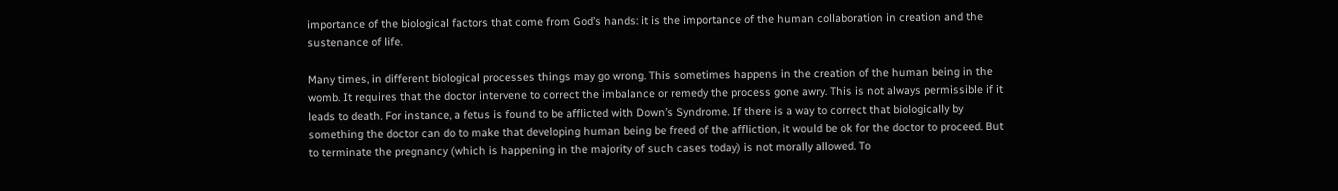importance of the biological factors that come from God’s hands: it is the importance of the human collaboration in creation and the sustenance of life.

Many times, in different biological processes things may go wrong. This sometimes happens in the creation of the human being in the womb. It requires that the doctor intervene to correct the imbalance or remedy the process gone awry. This is not always permissible if it leads to death. For instance, a fetus is found to be afflicted with Down’s Syndrome. If there is a way to correct that biologically by something the doctor can do to make that developing human being be freed of the affliction, it would be ok for the doctor to proceed. But to terminate the pregnancy (which is happening in the majority of such cases today) is not morally allowed. To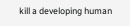kill a developing human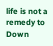life is not a remedy to Down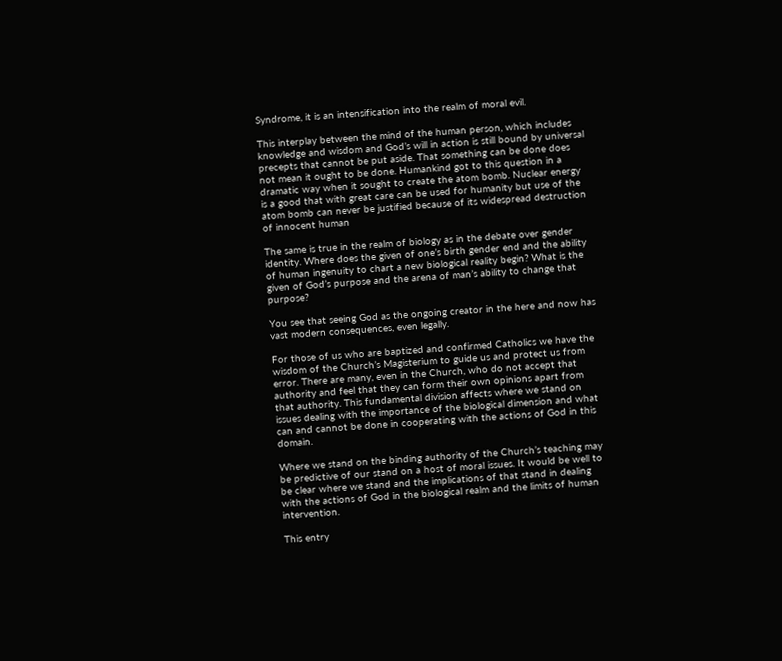Syndrome, it is an intensification into the realm of moral evil.

This interplay between the mind of the human person, which includes knowledge and wisdom and God’s will in action is still bound by universal precepts that cannot be put aside. That something can be done does not mean it ought to be done. Humankind got to this question in a dramatic way when it sought to create the atom bomb. Nuclear energy is a good that with great care can be used for humanity but use of the atom bomb can never be justified because of its widespread destruction of innocent human

The same is true in the realm of biology as in the debate over gender identity. Where does the given of one’s birth gender end and the ability of human ingenuity to chart a new biological reality begin? What is the given of God’s purpose and the arena of man’s ability to change that purpose?

You see that seeing God as the ongoing creator in the here and now has vast modern consequences, even legally.

For those of us who are baptized and confirmed Catholics we have the wisdom of the Church’s Magisterium to guide us and protect us from error. There are many, even in the Church, who do not accept that authority and feel that they can form their own opinions apart from that authority. This fundamental division affects where we stand on issues dealing with the importance of the biological dimension and what can and cannot be done in cooperating with the actions of God in this domain.

Where we stand on the binding authority of the Church’s teaching may be predictive of our stand on a host of moral issues. It would be well to be clear where we stand and the implications of that stand in dealing with the actions of God in the biological realm and the limits of human intervention.

This entry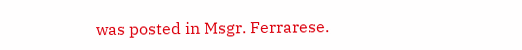was posted in Msgr. Ferrarese.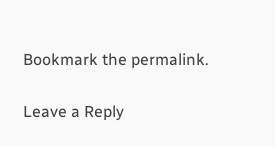Bookmark the permalink.

Leave a Reply